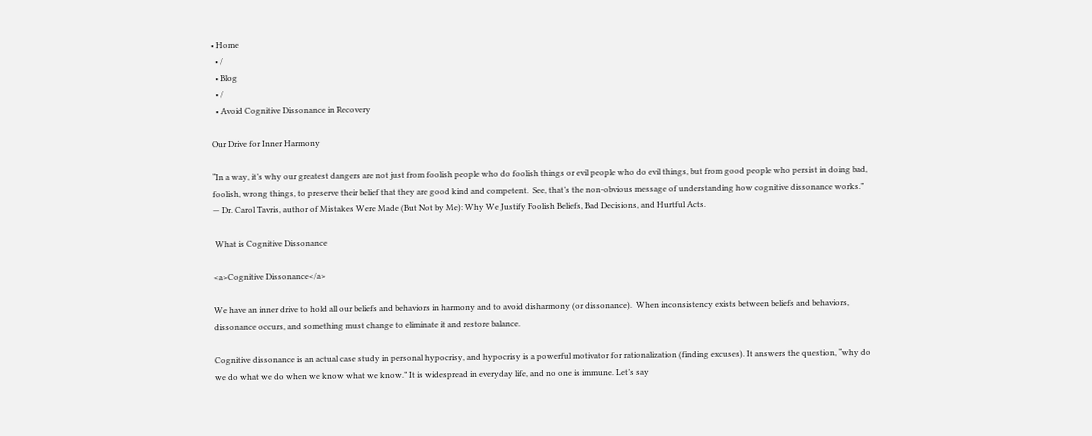• Home
  • /
  • Blog
  • /
  • Avoid Cognitive Dissonance in Recovery

Our Drive for Inner Harmony

“In a way, it’s why our greatest dangers are not just from foolish people who do foolish things or evil people who do evil things, but from good people who persist in doing bad, foolish, wrong things, to preserve their belief that they are good kind and competent.  See, that’s the non-obvious message of understanding how cognitive dissonance works.” — Dr. Carol Tavris, author of Mistakes Were Made (But Not by Me): Why We Justify Foolish Beliefs, Bad Decisions, and Hurtful Acts.

 What is Cognitive Dissonance

<a>Cognitive Dissonance</a>

We have an inner drive to hold all our beliefs and behaviors in harmony and to avoid disharmony (or dissonance).  When inconsistency exists between beliefs and behaviors, dissonance occurs, and something must change to eliminate it and restore balance.

Cognitive dissonance is an actual case study in personal hypocrisy, and hypocrisy is a powerful motivator for rationalization (finding excuses). It answers the question, “why do we do what we do when we know what we know.” It is widespread in everyday life, and no one is immune. Let’s say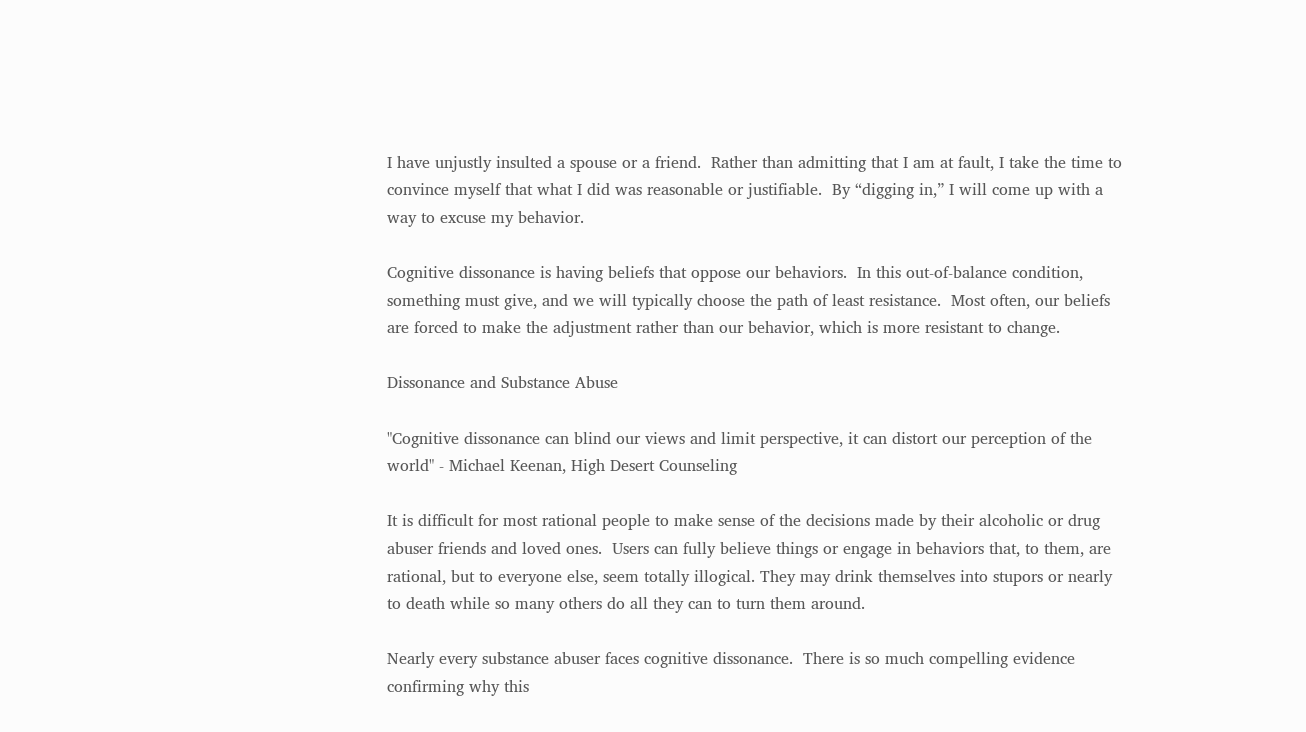I have unjustly insulted a spouse or a friend.  Rather than admitting that I am at fault, I take the time to convince myself that what I did was reasonable or justifiable.  By “digging in,” I will come up with a way to excuse my behavior.

Cognitive dissonance is having beliefs that oppose our behaviors.  In this out-of-balance condition, something must give, and we will typically choose the path of least resistance.  Most often, our beliefs are forced to make the adjustment rather than our behavior, which is more resistant to change.

Dissonance and Substance Abuse

"Cognitive dissonance can blind our views and limit perspective, it can distort our perception of the world" - Michael Keenan, High Desert Counseling

It is difficult for most rational people to make sense of the decisions made by their alcoholic or drug abuser friends and loved ones.  Users can fully believe things or engage in behaviors that, to them, are rational, but to everyone else, seem totally illogical. They may drink themselves into stupors or nearly to death while so many others do all they can to turn them around.

Nearly every substance abuser faces cognitive dissonance.  There is so much compelling evidence confirming why this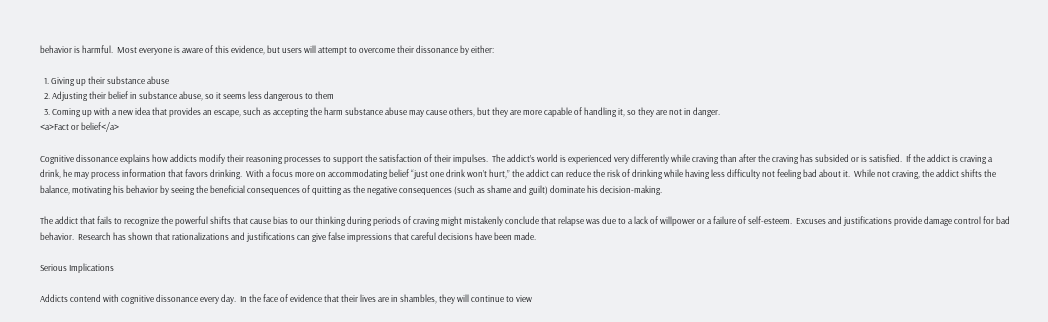behavior is harmful.  Most everyone is aware of this evidence, but users will attempt to overcome their dissonance by either:

  1. Giving up their substance abuse
  2. Adjusting their belief in substance abuse, so it seems less dangerous to them
  3. Coming up with a new idea that provides an escape, such as accepting the harm substance abuse may cause others, but they are more capable of handling it, so they are not in danger.
<a>Fact or belief</a>

Cognitive dissonance explains how addicts modify their reasoning processes to support the satisfaction of their impulses.  The addict’s world is experienced very differently while craving than after the craving has subsided or is satisfied.  If the addict is craving a drink, he may process information that favors drinking.  With a focus more on accommodating belief “just one drink won’t hurt,” the addict can reduce the risk of drinking while having less difficulty not feeling bad about it.  While not craving, the addict shifts the balance, motivating his behavior by seeing the beneficial consequences of quitting as the negative consequences (such as shame and guilt) dominate his decision-making.

The addict that fails to recognize the powerful shifts that cause bias to our thinking during periods of craving might mistakenly conclude that relapse was due to a lack of willpower or a failure of self-esteem.  Excuses and justifications provide damage control for bad behavior.  Research has shown that rationalizations and justifications can give false impressions that careful decisions have been made.

Serious Implications

Addicts contend with cognitive dissonance every day.  In the face of evidence that their lives are in shambles, they will continue to view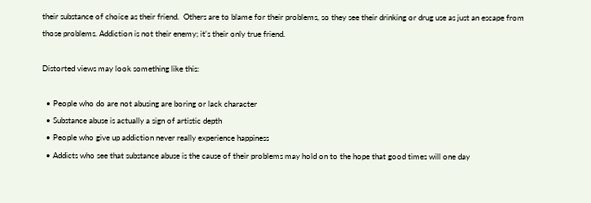their substance of choice as their friend.  Others are to blame for their problems, so they see their drinking or drug use as just an escape from those problems. Addiction is not their enemy; it’s their only true friend.

Distorted views may look something like this:

  • People who do are not abusing are boring or lack character
  • Substance abuse is actually a sign of artistic depth
  • People who give up addiction never really experience happiness
  • Addicts who see that substance abuse is the cause of their problems may hold on to the hope that good times will one day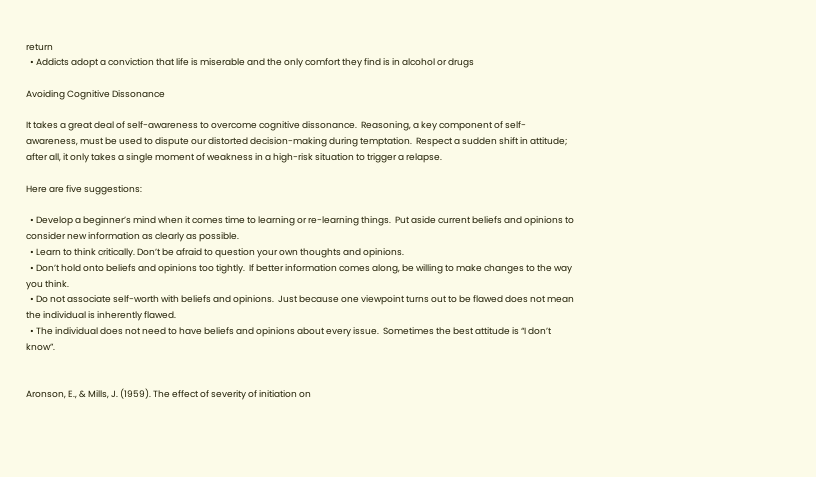return
  • Addicts adopt a conviction that life is miserable and the only comfort they find is in alcohol or drugs

Avoiding Cognitive Dissonance

It takes a great deal of self-awareness to overcome cognitive dissonance.  Reasoning, a key component of self-awareness, must be used to dispute our distorted decision-making during temptation.  Respect a sudden shift in attitude; after all, it only takes a single moment of weakness in a high-risk situation to trigger a relapse.

Here are five suggestions:

  • Develop a beginner’s mind when it comes time to learning or re-learning things.  Put aside current beliefs and opinions to consider new information as clearly as possible.
  • Learn to think critically. Don’t be afraid to question your own thoughts and opinions.
  • Don’t hold onto beliefs and opinions too tightly.  If better information comes along, be willing to make changes to the way you think.
  • Do not associate self-worth with beliefs and opinions.  Just because one viewpoint turns out to be flawed does not mean the individual is inherently flawed.
  • The individual does not need to have beliefs and opinions about every issue.  Sometimes the best attitude is “I don’t know”.


Aronson, E., & Mills, J. (1959). The effect of severity of initiation on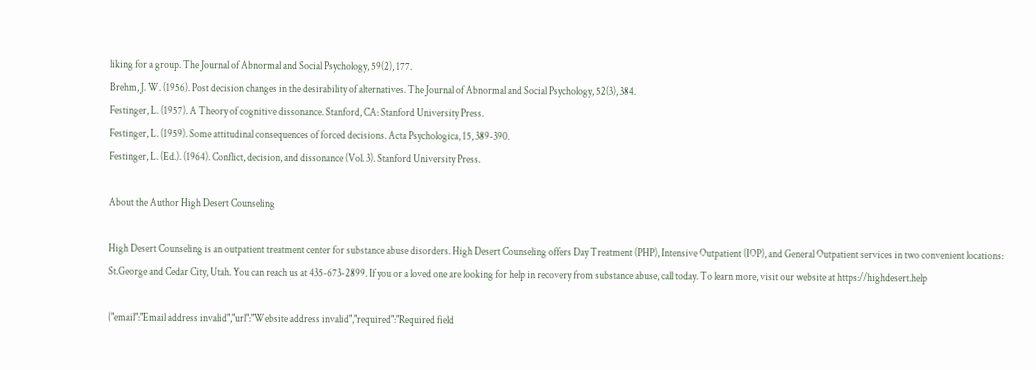liking for a group. The Journal of Abnormal and Social Psychology, 59(2), 177.
Brehm, J. W. (1956). Post decision changes in the desirability of alternatives. The Journal of Abnormal and Social Psychology, 52(3), 384.
Festinger, L. (1957). A Theory of cognitive dissonance. Stanford, CA: Stanford University Press.
Festinger, L. (1959). Some attitudinal consequences of forced decisions. Acta Psychologica, 15, 389-390.
Festinger, L. (Ed.). (1964). Conflict, decision, and dissonance (Vol. 3). Stanford University Press.

About the Author High Desert Counseling

High Desert Counseling is an outpatient treatment center for substance abuse disorders. High Desert Counseling offers Day Treatment (PHP), Intensive Outpatient (IOP), and General Outpatient services in two convenient locations: St.George and Cedar City, Utah. You can reach us at 435-673-2899. If you or a loved one are looking for help in recovery from substance abuse, call today. To learn more, visit our website at https://highdesert.help

{"email":"Email address invalid","url":"Website address invalid","required":"Required field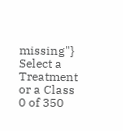missing"}
Select a Treatment or a Class
0 of 350